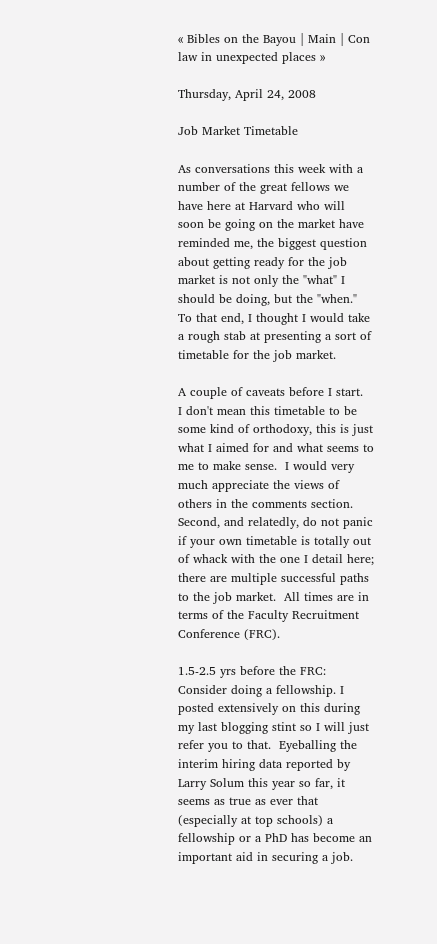« Bibles on the Bayou | Main | Con law in unexpected places »

Thursday, April 24, 2008

Job Market Timetable

As conversations this week with a number of the great fellows we have here at Harvard who will soon be going on the market have reminded me, the biggest question about getting ready for the job market is not only the "what" I should be doing, but the "when."  To that end, I thought I would take a rough stab at presenting a sort of timetable for the job market.

A couple of caveats before I start.  I don't mean this timetable to be some kind of orthodoxy, this is just what I aimed for and what seems to me to make sense.  I would very much appreciate the views of others in the comments section.  Second, and relatedly, do not panic if your own timetable is totally out of whack with the one I detail here; there are multiple successful paths to the job market.  All times are in terms of the Faculty Recruitment Conference (FRC).

1.5-2.5 yrs before the FRC: Consider doing a fellowship. I posted extensively on this during my last blogging stint so I will just refer you to that.  Eyeballing the interim hiring data reported by Larry Solum this year so far, it seems as true as ever that (especially at top schools) a fellowship or a PhD has become an important aid in securing a job.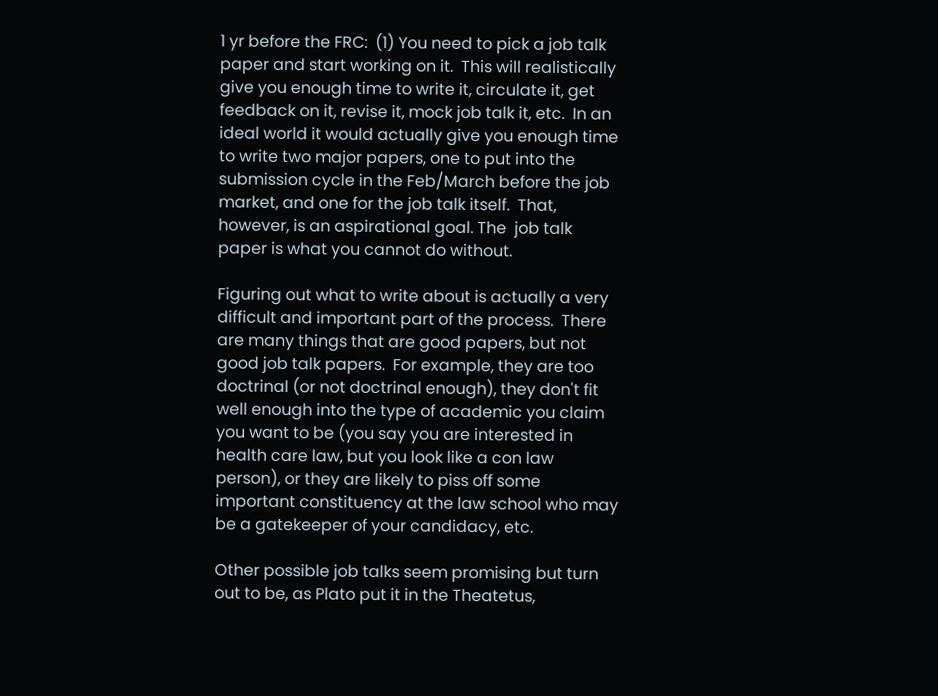1 yr before the FRC:  (1) You need to pick a job talk paper and start working on it.  This will realistically give you enough time to write it, circulate it, get feedback on it, revise it, mock job talk it, etc.  In an ideal world it would actually give you enough time to write two major papers, one to put into the submission cycle in the Feb/March before the job market, and one for the job talk itself.  That, however, is an aspirational goal. The  job talk paper is what you cannot do without.

Figuring out what to write about is actually a very difficult and important part of the process.  There are many things that are good papers, but not good job talk papers.  For example, they are too doctrinal (or not doctrinal enough), they don't fit well enough into the type of academic you claim you want to be (you say you are interested in health care law, but you look like a con law person), or they are likely to piss off some important constituency at the law school who may be a gatekeeper of your candidacy, etc.

Other possible job talks seem promising but turn out to be, as Plato put it in the Theatetus,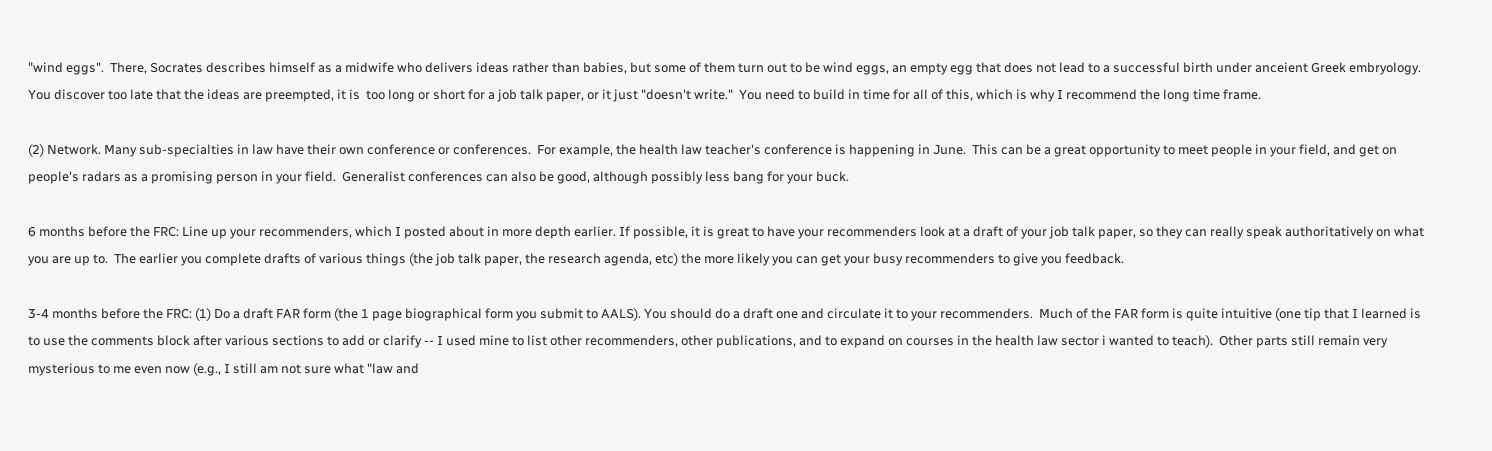"wind eggs".  There, Socrates describes himself as a midwife who delivers ideas rather than babies, but some of them turn out to be wind eggs, an empty egg that does not lead to a successful birth under anceient Greek embryology.  You discover too late that the ideas are preempted, it is  too long or short for a job talk paper, or it just "doesn't write."  You need to build in time for all of this, which is why I recommend the long time frame.

(2) Network. Many sub-specialties in law have their own conference or conferences.  For example, the health law teacher's conference is happening in June.  This can be a great opportunity to meet people in your field, and get on people's radars as a promising person in your field.  Generalist conferences can also be good, although possibly less bang for your buck.

6 months before the FRC: Line up your recommenders, which I posted about in more depth earlier. If possible, it is great to have your recommenders look at a draft of your job talk paper, so they can really speak authoritatively on what you are up to.  The earlier you complete drafts of various things (the job talk paper, the research agenda, etc) the more likely you can get your busy recommenders to give you feedback.

3-4 months before the FRC: (1) Do a draft FAR form (the 1 page biographical form you submit to AALS). You should do a draft one and circulate it to your recommenders.  Much of the FAR form is quite intuitive (one tip that I learned is to use the comments block after various sections to add or clarify -- I used mine to list other recommenders, other publications, and to expand on courses in the health law sector i wanted to teach).  Other parts still remain very mysterious to me even now (e.g., I still am not sure what "law and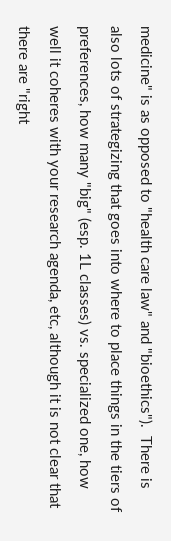medicine" is as opposed to "health care law" and "bioethics").  There is also lots of strategizing that goes into where to place things in the tiers of preferences, how many "big" (esp. 1L classes) vs. specialized one, how well it coheres with your research agenda, etc, although it is not clear that there are "right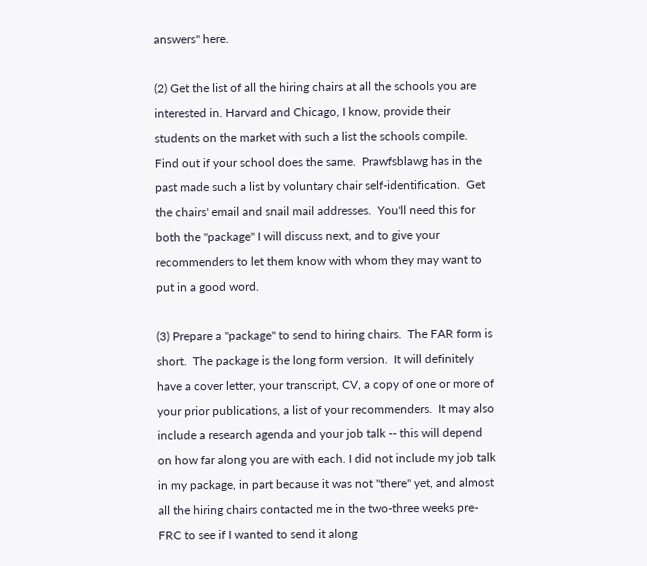answers" here.

(2) Get the list of all the hiring chairs at all the schools you are interested in. Harvard and Chicago, I know, provide their students on the market with such a list the schools compile.  Find out if your school does the same.  Prawfsblawg has in the past made such a list by voluntary chair self-identification.  Get the chairs' email and snail mail addresses.  You'll need this for both the "package" I will discuss next, and to give your recommenders to let them know with whom they may want to put in a good word.

(3) Prepare a "package" to send to hiring chairs.  The FAR form is short.  The package is the long form version.  It will definitely have a cover letter, your transcript, CV, a copy of one or more of your prior publications, a list of your recommenders.  It may also include a research agenda and your job talk -- this will depend on how far along you are with each. I did not include my job talk in my package, in part because it was not "there" yet, and almost all the hiring chairs contacted me in the two-three weeks pre-FRC to see if I wanted to send it along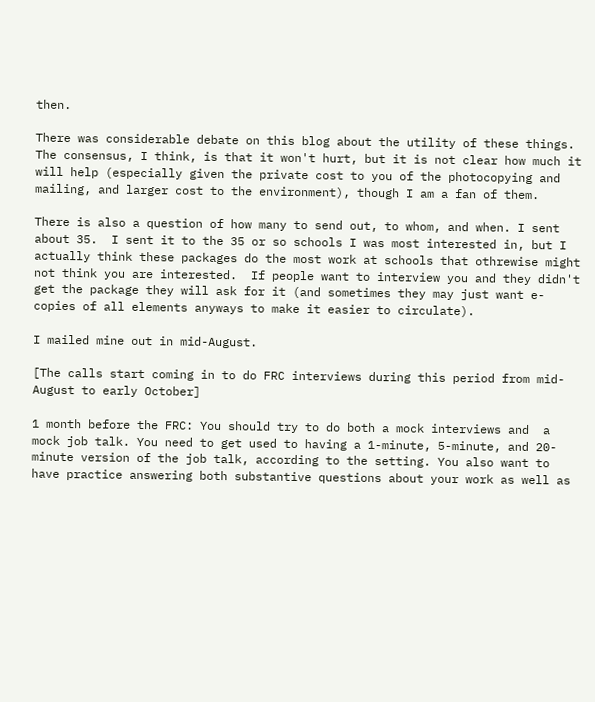then.

There was considerable debate on this blog about the utility of these things.  The consensus, I think, is that it won't hurt, but it is not clear how much it will help (especially given the private cost to you of the photocopying and mailing, and larger cost to the environment), though I am a fan of them.

There is also a question of how many to send out, to whom, and when. I sent about 35.  I sent it to the 35 or so schools I was most interested in, but I actually think these packages do the most work at schools that othrewise might not think you are interested.  If people want to interview you and they didn't get the package they will ask for it (and sometimes they may just want e-copies of all elements anyways to make it easier to circulate).

I mailed mine out in mid-August.

[The calls start coming in to do FRC interviews during this period from mid-August to early October]

1 month before the FRC: You should try to do both a mock interviews and  a mock job talk. You need to get used to having a 1-minute, 5-minute, and 20-minute version of the job talk, according to the setting. You also want to have practice answering both substantive questions about your work as well as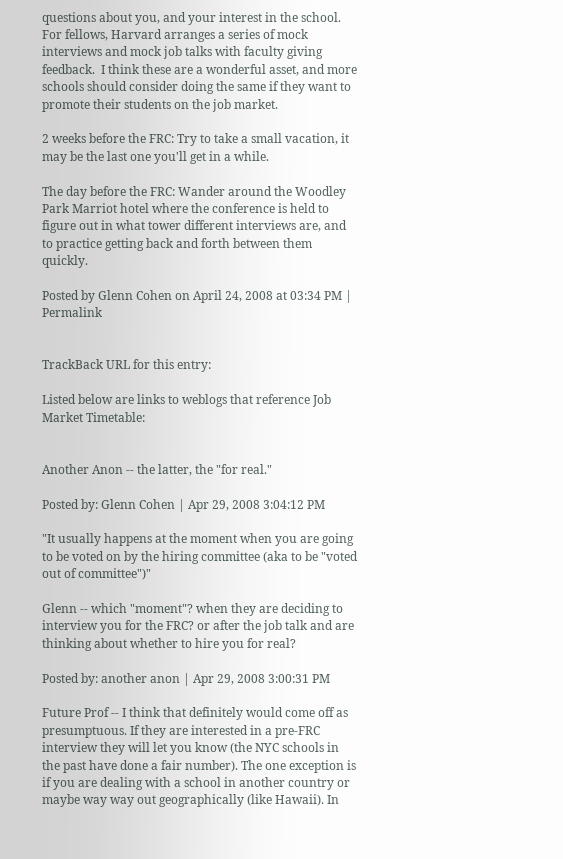questions about you, and your interest in the school.  For fellows, Harvard arranges a series of mock interviews and mock job talks with faculty giving feedback.  I think these are a wonderful asset, and more schools should consider doing the same if they want to promote their students on the job market.

2 weeks before the FRC: Try to take a small vacation, it may be the last one you'll get in a while.

The day before the FRC: Wander around the Woodley Park Marriot hotel where the conference is held to figure out in what tower different interviews are, and to practice getting back and forth between them quickly.

Posted by Glenn Cohen on April 24, 2008 at 03:34 PM | Permalink


TrackBack URL for this entry:

Listed below are links to weblogs that reference Job Market Timetable:


Another Anon -- the latter, the "for real."

Posted by: Glenn Cohen | Apr 29, 2008 3:04:12 PM

"It usually happens at the moment when you are going to be voted on by the hiring committee (aka to be "voted out of committee")"

Glenn -- which "moment"? when they are deciding to interview you for the FRC? or after the job talk and are thinking about whether to hire you for real?

Posted by: another anon | Apr 29, 2008 3:00:31 PM

Future Prof -- I think that definitely would come off as presumptuous. If they are interested in a pre-FRC interview they will let you know (the NYC schools in the past have done a fair number). The one exception is if you are dealing with a school in another country or maybe way way out geographically (like Hawaii). In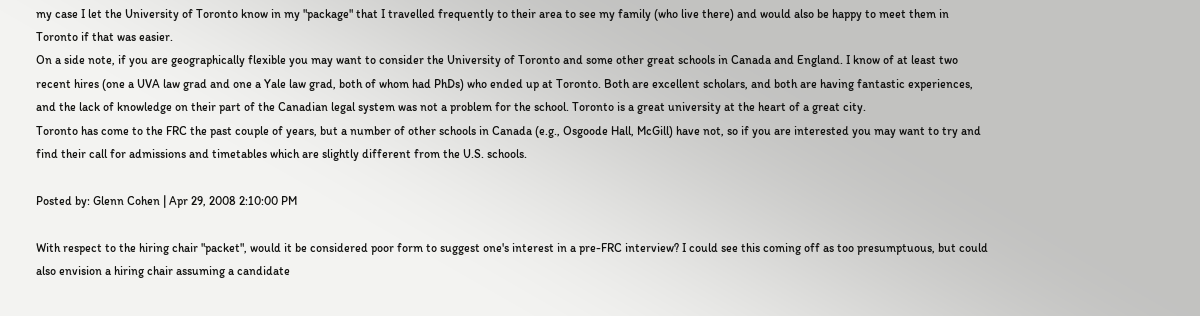my case I let the University of Toronto know in my "package" that I travelled frequently to their area to see my family (who live there) and would also be happy to meet them in Toronto if that was easier.
On a side note, if you are geographically flexible you may want to consider the University of Toronto and some other great schools in Canada and England. I know of at least two recent hires (one a UVA law grad and one a Yale law grad, both of whom had PhDs) who ended up at Toronto. Both are excellent scholars, and both are having fantastic experiences, and the lack of knowledge on their part of the Canadian legal system was not a problem for the school. Toronto is a great university at the heart of a great city.
Toronto has come to the FRC the past couple of years, but a number of other schools in Canada (e.g., Osgoode Hall, McGill) have not, so if you are interested you may want to try and find their call for admissions and timetables which are slightly different from the U.S. schools.

Posted by: Glenn Cohen | Apr 29, 2008 2:10:00 PM

With respect to the hiring chair "packet", would it be considered poor form to suggest one's interest in a pre-FRC interview? I could see this coming off as too presumptuous, but could also envision a hiring chair assuming a candidate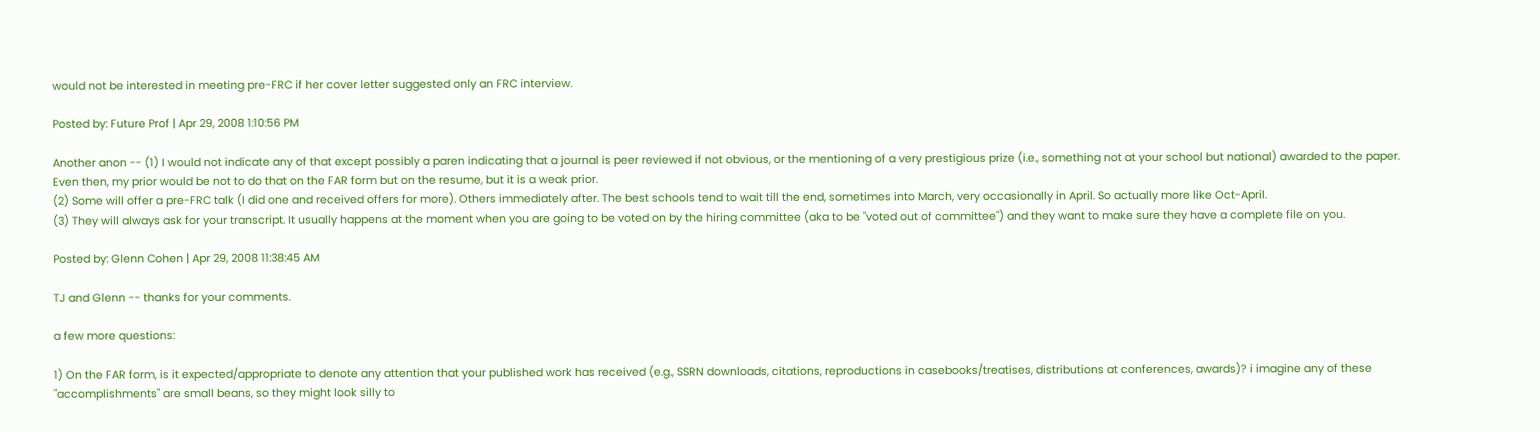would not be interested in meeting pre-FRC if her cover letter suggested only an FRC interview.

Posted by: Future Prof | Apr 29, 2008 1:10:56 PM

Another anon -- (1) I would not indicate any of that except possibly a paren indicating that a journal is peer reviewed if not obvious, or the mentioning of a very prestigious prize (i.e., something not at your school but national) awarded to the paper. Even then, my prior would be not to do that on the FAR form but on the resume, but it is a weak prior.
(2) Some will offer a pre-FRC talk (I did one and received offers for more). Others immediately after. The best schools tend to wait till the end, sometimes into March, very occasionally in April. So actually more like Oct-April.
(3) They will always ask for your transcript. It usually happens at the moment when you are going to be voted on by the hiring committee (aka to be "voted out of committee") and they want to make sure they have a complete file on you.

Posted by: Glenn Cohen | Apr 29, 2008 11:38:45 AM

TJ and Glenn -- thanks for your comments.

a few more questions:

1) On the FAR form, is it expected/appropriate to denote any attention that your published work has received (e.g., SSRN downloads, citations, reproductions in casebooks/treatises, distributions at conferences, awards)? i imagine any of these "accomplishments" are small beans, so they might look silly to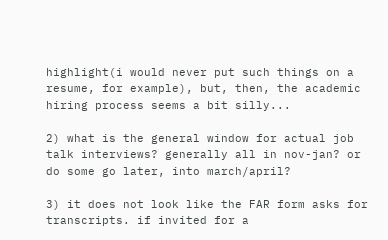highlight(i would never put such things on a resume, for example), but, then, the academic hiring process seems a bit silly...

2) what is the general window for actual job talk interviews? generally all in nov-jan? or do some go later, into march/april?

3) it does not look like the FAR form asks for transcripts. if invited for a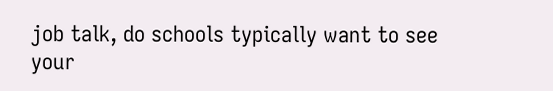job talk, do schools typically want to see your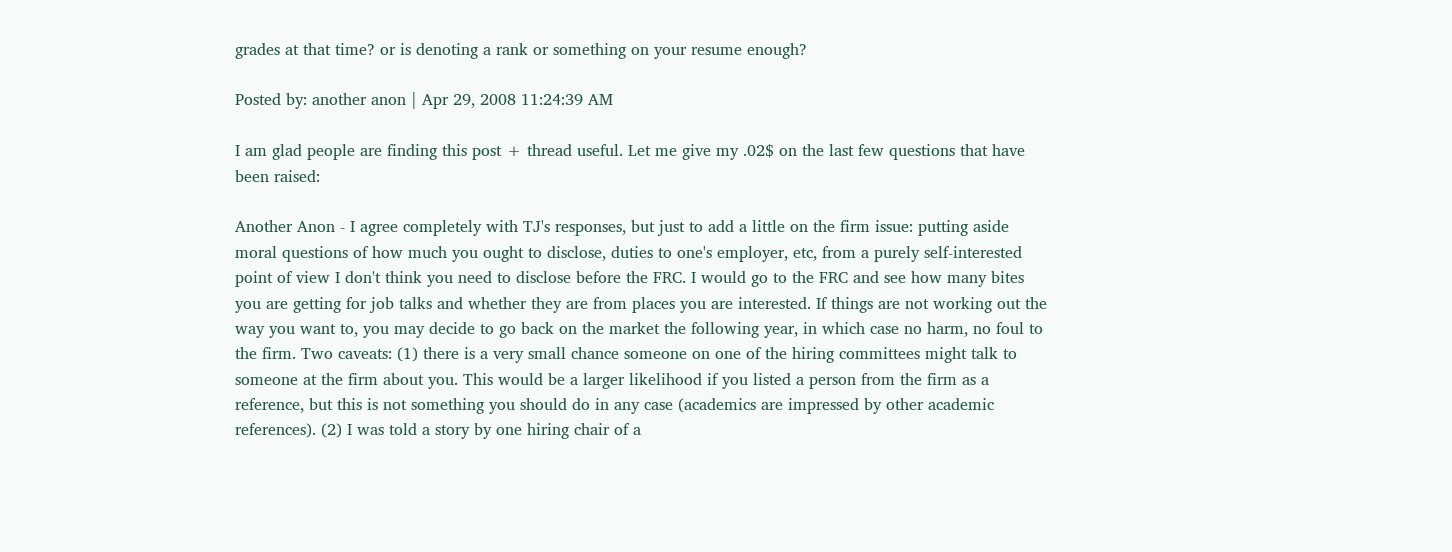grades at that time? or is denoting a rank or something on your resume enough?

Posted by: another anon | Apr 29, 2008 11:24:39 AM

I am glad people are finding this post + thread useful. Let me give my .02$ on the last few questions that have been raised:

Another Anon - I agree completely with TJ's responses, but just to add a little on the firm issue: putting aside moral questions of how much you ought to disclose, duties to one's employer, etc, from a purely self-interested point of view I don't think you need to disclose before the FRC. I would go to the FRC and see how many bites you are getting for job talks and whether they are from places you are interested. If things are not working out the way you want to, you may decide to go back on the market the following year, in which case no harm, no foul to the firm. Two caveats: (1) there is a very small chance someone on one of the hiring committees might talk to someone at the firm about you. This would be a larger likelihood if you listed a person from the firm as a reference, but this is not something you should do in any case (academics are impressed by other academic references). (2) I was told a story by one hiring chair of a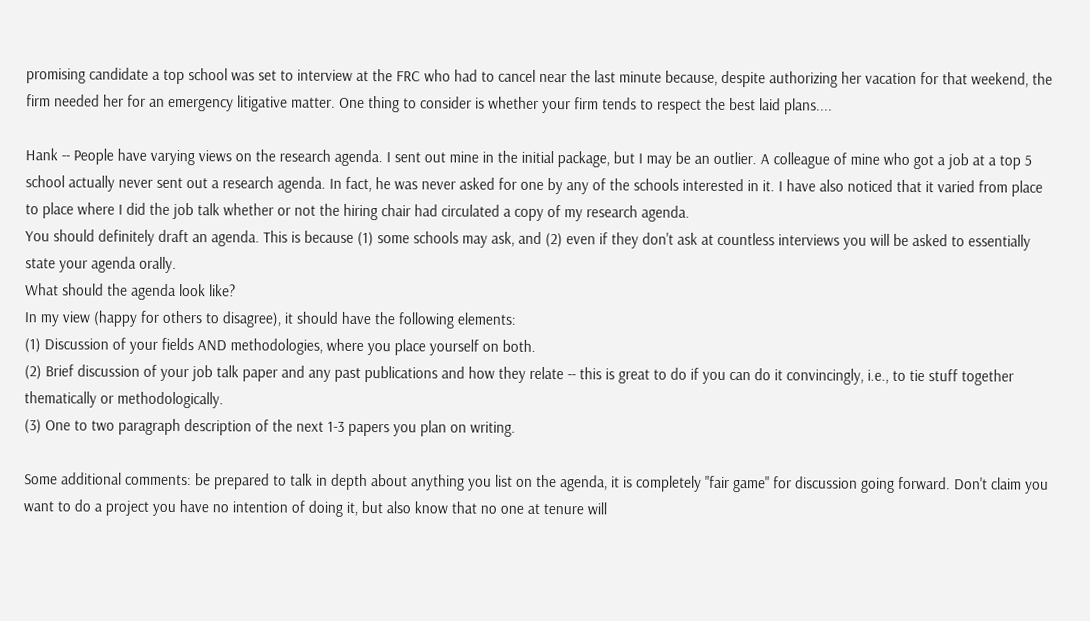promising candidate a top school was set to interview at the FRC who had to cancel near the last minute because, despite authorizing her vacation for that weekend, the firm needed her for an emergency litigative matter. One thing to consider is whether your firm tends to respect the best laid plans....

Hank -- People have varying views on the research agenda. I sent out mine in the initial package, but I may be an outlier. A colleague of mine who got a job at a top 5 school actually never sent out a research agenda. In fact, he was never asked for one by any of the schools interested in it. I have also noticed that it varied from place to place where I did the job talk whether or not the hiring chair had circulated a copy of my research agenda.
You should definitely draft an agenda. This is because (1) some schools may ask, and (2) even if they don't ask at countless interviews you will be asked to essentially state your agenda orally.
What should the agenda look like?
In my view (happy for others to disagree), it should have the following elements:
(1) Discussion of your fields AND methodologies, where you place yourself on both.
(2) Brief discussion of your job talk paper and any past publications and how they relate -- this is great to do if you can do it convincingly, i.e., to tie stuff together thematically or methodologically.
(3) One to two paragraph description of the next 1-3 papers you plan on writing.

Some additional comments: be prepared to talk in depth about anything you list on the agenda, it is completely "fair game" for discussion going forward. Don't claim you want to do a project you have no intention of doing it, but also know that no one at tenure will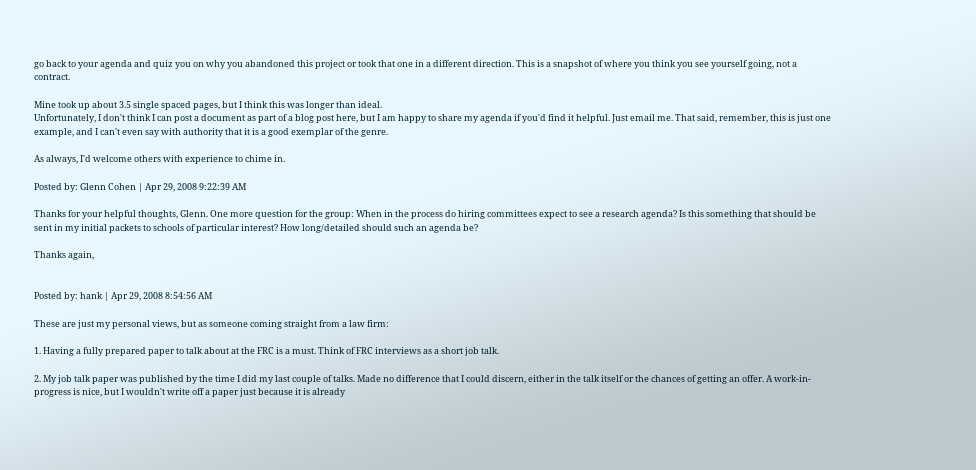go back to your agenda and quiz you on why you abandoned this project or took that one in a different direction. This is a snapshot of where you think you see yourself going, not a contract.

Mine took up about 3.5 single spaced pages, but I think this was longer than ideal.
Unfortunately, I don't think I can post a document as part of a blog post here, but I am happy to share my agenda if you'd find it helpful. Just email me. That said, remember, this is just one example, and I can't even say with authority that it is a good exemplar of the genre.

As always, I'd welcome others with experience to chime in.

Posted by: Glenn Cohen | Apr 29, 2008 9:22:39 AM

Thanks for your helpful thoughts, Glenn. One more question for the group: When in the process do hiring committees expect to see a research agenda? Is this something that should be sent in my initial packets to schools of particular interest? How long/detailed should such an agenda be?

Thanks again,


Posted by: hank | Apr 29, 2008 8:54:56 AM

These are just my personal views, but as someone coming straight from a law firm:

1. Having a fully prepared paper to talk about at the FRC is a must. Think of FRC interviews as a short job talk.

2. My job talk paper was published by the time I did my last couple of talks. Made no difference that I could discern, either in the talk itself or the chances of getting an offer. A work-in-progress is nice, but I wouldn't write off a paper just because it is already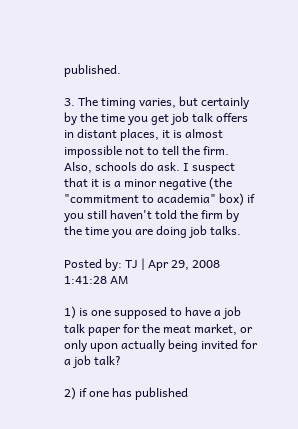published.

3. The timing varies, but certainly by the time you get job talk offers in distant places, it is almost impossible not to tell the firm. Also, schools do ask. I suspect that it is a minor negative (the "commitment to academia" box) if you still haven't told the firm by the time you are doing job talks.

Posted by: TJ | Apr 29, 2008 1:41:28 AM

1) is one supposed to have a job talk paper for the meat market, or only upon actually being invited for a job talk?

2) if one has published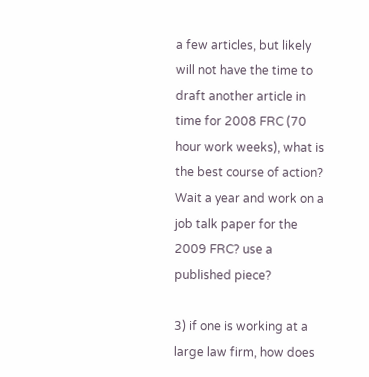a few articles, but likely will not have the time to draft another article in time for 2008 FRC (70 hour work weeks), what is the best course of action? Wait a year and work on a job talk paper for the 2009 FRC? use a published piece?

3) if one is working at a large law firm, how does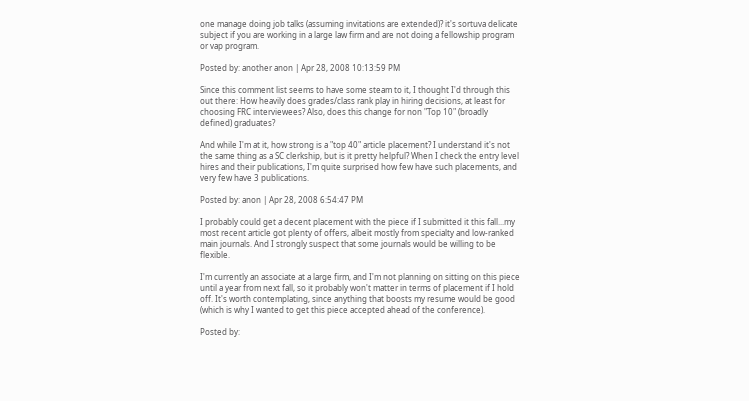one manage doing job talks (assuming invitations are extended)? it's sortuva delicate subject if you are working in a large law firm and are not doing a fellowship program or vap program.

Posted by: another anon | Apr 28, 2008 10:13:59 PM

Since this comment list seems to have some steam to it, I thought I'd through this out there: How heavily does grades/class rank play in hiring decisions, at least for choosing FRC interviewees? Also, does this change for non "Top 10" (broadly defined) graduates?

And while I'm at it, how strong is a "top 40" article placement? I understand it's not the same thing as a SC clerkship, but is it pretty helpful? When I check the entry level hires and their publications, I'm quite surprised how few have such placements, and very few have 3 publications.

Posted by: anon | Apr 28, 2008 6:54:47 PM

I probably could get a decent placement with the piece if I submitted it this fall...my most recent article got plenty of offers, albeit mostly from specialty and low-ranked main journals. And I strongly suspect that some journals would be willing to be flexible.

I'm currently an associate at a large firm, and I'm not planning on sitting on this piece until a year from next fall, so it probably won't matter in terms of placement if I hold off. It's worth contemplating, since anything that boosts my resume would be good (which is why I wanted to get this piece accepted ahead of the conference).

Posted by: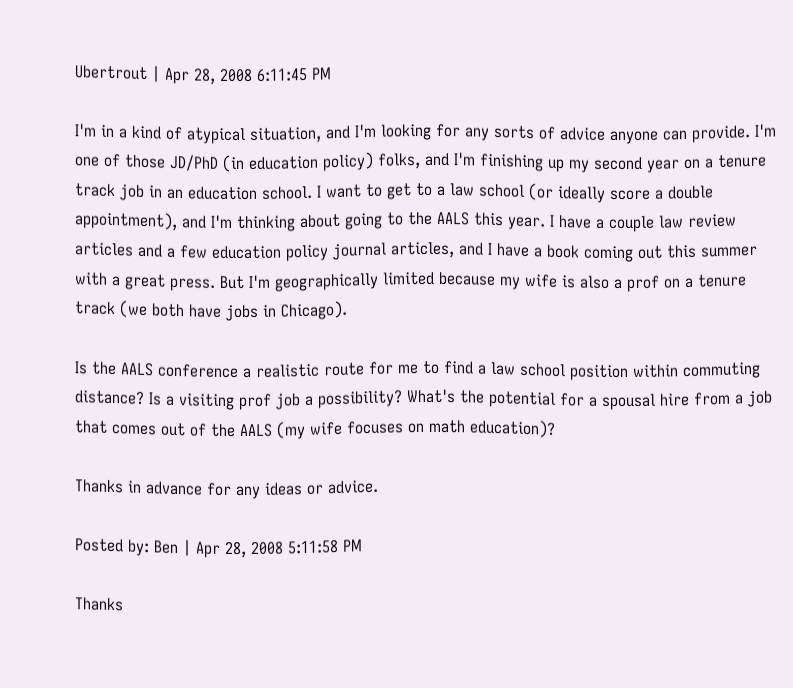Ubertrout | Apr 28, 2008 6:11:45 PM

I'm in a kind of atypical situation, and I'm looking for any sorts of advice anyone can provide. I'm one of those JD/PhD (in education policy) folks, and I'm finishing up my second year on a tenure track job in an education school. I want to get to a law school (or ideally score a double appointment), and I'm thinking about going to the AALS this year. I have a couple law review articles and a few education policy journal articles, and I have a book coming out this summer with a great press. But I'm geographically limited because my wife is also a prof on a tenure track (we both have jobs in Chicago).

Is the AALS conference a realistic route for me to find a law school position within commuting distance? Is a visiting prof job a possibility? What's the potential for a spousal hire from a job that comes out of the AALS (my wife focuses on math education)?

Thanks in advance for any ideas or advice.

Posted by: Ben | Apr 28, 2008 5:11:58 PM

Thanks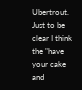Ubertrout. Just to be clear I think the "have your cake and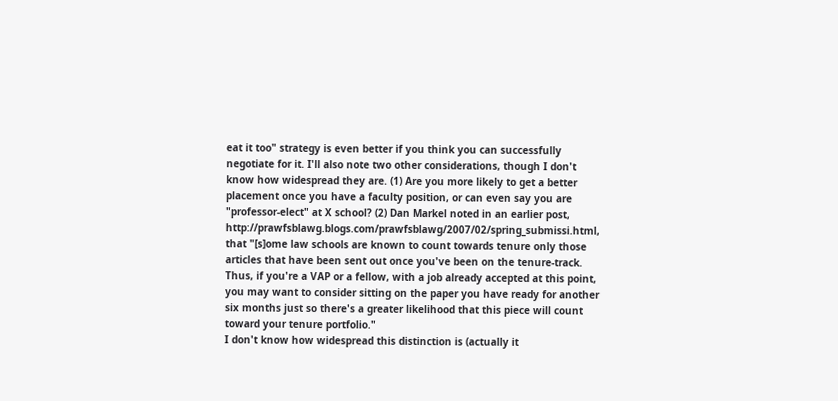eat it too" strategy is even better if you think you can successfully negotiate for it. I'll also note two other considerations, though I don't know how widespread they are. (1) Are you more likely to get a better placement once you have a faculty position, or can even say you are "professor-elect" at X school? (2) Dan Markel noted in an earlier post, http://prawfsblawg.blogs.com/prawfsblawg/2007/02/spring_submissi.html, that "[s]ome law schools are known to count towards tenure only those articles that have been sent out once you've been on the tenure-track. Thus, if you're a VAP or a fellow, with a job already accepted at this point, you may want to consider sitting on the paper you have ready for another six months just so there's a greater likelihood that this piece will count toward your tenure portfolio."
I don't know how widespread this distinction is (actually it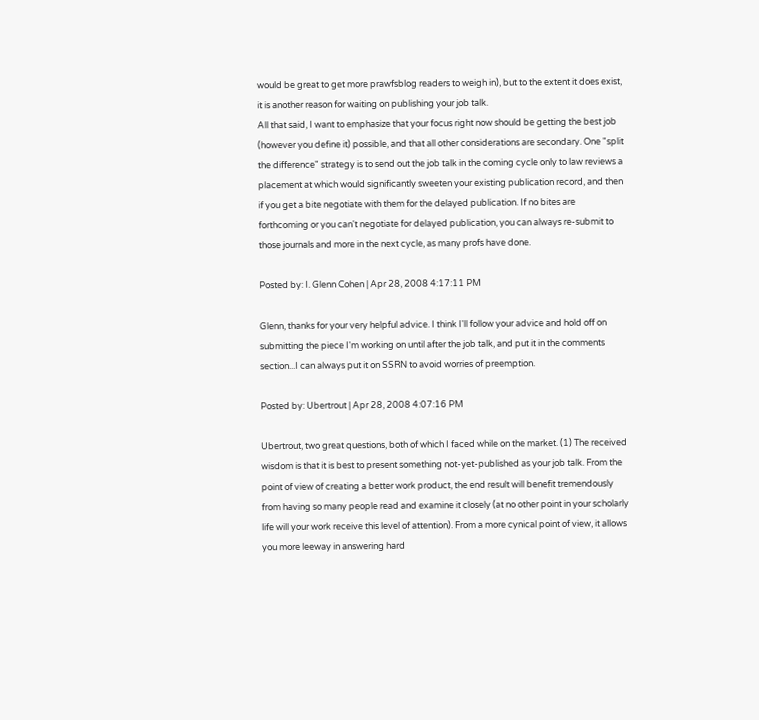would be great to get more prawfsblog readers to weigh in), but to the extent it does exist, it is another reason for waiting on publishing your job talk.
All that said, I want to emphasize that your focus right now should be getting the best job (however you define it) possible, and that all other considerations are secondary. One "split the difference" strategy is to send out the job talk in the coming cycle only to law reviews a placement at which would significantly sweeten your existing publication record, and then if you get a bite negotiate with them for the delayed publication. If no bites are forthcoming or you can't negotiate for delayed publication, you can always re-submit to those journals and more in the next cycle, as many profs have done.

Posted by: I. Glenn Cohen | Apr 28, 2008 4:17:11 PM

Glenn, thanks for your very helpful advice. I think I'll follow your advice and hold off on submitting the piece I'm working on until after the job talk, and put it in the comments section...I can always put it on SSRN to avoid worries of preemption.

Posted by: Ubertrout | Apr 28, 2008 4:07:16 PM

Ubertrout, two great questions, both of which I faced while on the market. (1) The received wisdom is that it is best to present something not-yet-published as your job talk. From the point of view of creating a better work product, the end result will benefit tremendously from having so many people read and examine it closely (at no other point in your scholarly life will your work receive this level of attention). From a more cynical point of view, it allows you more leeway in answering hard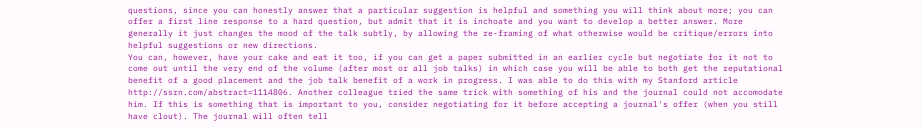questions, since you can honestly answer that a particular suggestion is helpful and something you will think about more; you can offer a first line response to a hard question, but admit that it is inchoate and you want to develop a better answer. More generally it just changes the mood of the talk subtly, by allowing the re-framing of what otherwise would be critique/errors into helpful suggestions or new directions.
You can, however, have your cake and eat it too, if you can get a paper submitted in an earlier cycle but negotiate for it not to come out until the very end of the volume (after most or all job talks) in which case you will be able to both get the reputational benefit of a good placement and the job talk benefit of a work in progress. I was able to do this with my Stanford article http://ssrn.com/abstract=1114806. Another colleague tried the same trick with something of his and the journal could not accomodate him. If this is something that is important to you, consider negotiating for it before accepting a journal's offer (when you still have clout). The journal will often tell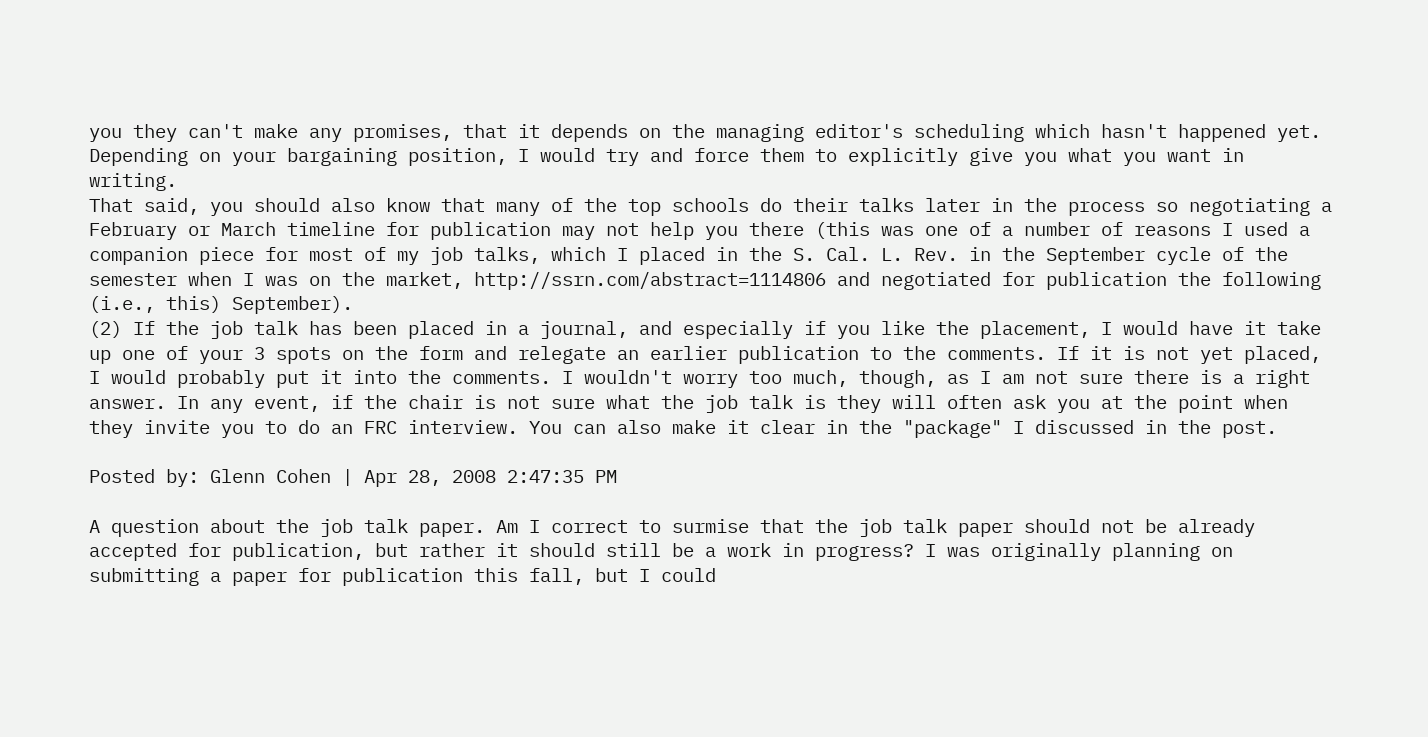you they can't make any promises, that it depends on the managing editor's scheduling which hasn't happened yet. Depending on your bargaining position, I would try and force them to explicitly give you what you want in writing.
That said, you should also know that many of the top schools do their talks later in the process so negotiating a February or March timeline for publication may not help you there (this was one of a number of reasons I used a companion piece for most of my job talks, which I placed in the S. Cal. L. Rev. in the September cycle of the semester when I was on the market, http://ssrn.com/abstract=1114806 and negotiated for publication the following (i.e., this) September).
(2) If the job talk has been placed in a journal, and especially if you like the placement, I would have it take up one of your 3 spots on the form and relegate an earlier publication to the comments. If it is not yet placed, I would probably put it into the comments. I wouldn't worry too much, though, as I am not sure there is a right answer. In any event, if the chair is not sure what the job talk is they will often ask you at the point when they invite you to do an FRC interview. You can also make it clear in the "package" I discussed in the post.

Posted by: Glenn Cohen | Apr 28, 2008 2:47:35 PM

A question about the job talk paper. Am I correct to surmise that the job talk paper should not be already accepted for publication, but rather it should still be a work in progress? I was originally planning on submitting a paper for publication this fall, but I could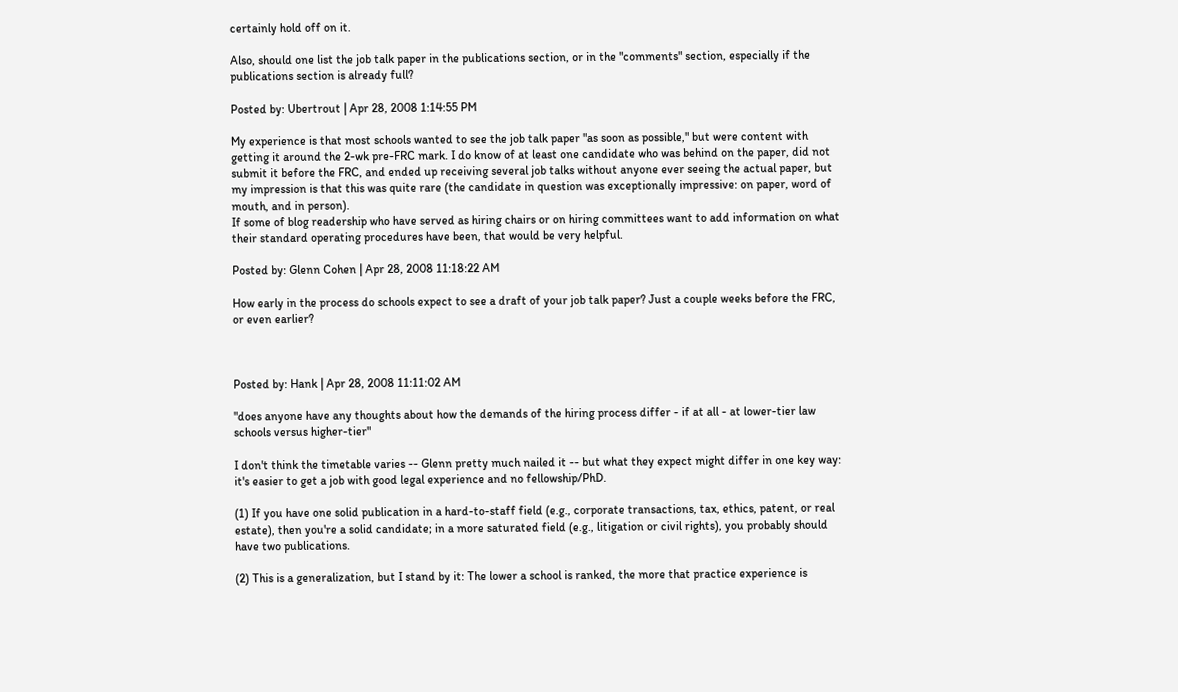certainly hold off on it.

Also, should one list the job talk paper in the publications section, or in the "comments" section, especially if the publications section is already full?

Posted by: Ubertrout | Apr 28, 2008 1:14:55 PM

My experience is that most schools wanted to see the job talk paper "as soon as possible," but were content with getting it around the 2-wk pre-FRC mark. I do know of at least one candidate who was behind on the paper, did not submit it before the FRC, and ended up receiving several job talks without anyone ever seeing the actual paper, but my impression is that this was quite rare (the candidate in question was exceptionally impressive: on paper, word of mouth, and in person).
If some of blog readership who have served as hiring chairs or on hiring committees want to add information on what their standard operating procedures have been, that would be very helpful.

Posted by: Glenn Cohen | Apr 28, 2008 11:18:22 AM

How early in the process do schools expect to see a draft of your job talk paper? Just a couple weeks before the FRC, or even earlier?



Posted by: Hank | Apr 28, 2008 11:11:02 AM

"does anyone have any thoughts about how the demands of the hiring process differ - if at all - at lower-tier law schools versus higher-tier"

I don't think the timetable varies -- Glenn pretty much nailed it -- but what they expect might differ in one key way: it's easier to get a job with good legal experience and no fellowship/PhD.

(1) If you have one solid publication in a hard-to-staff field (e.g., corporate transactions, tax, ethics, patent, or real estate), then you're a solid candidate; in a more saturated field (e.g., litigation or civil rights), you probably should have two publications.

(2) This is a generalization, but I stand by it: The lower a school is ranked, the more that practice experience is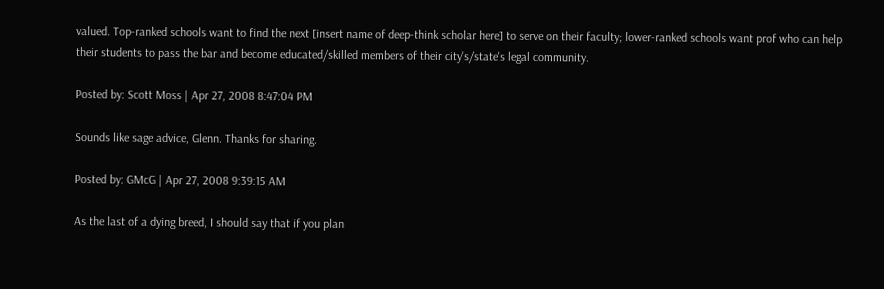valued. Top-ranked schools want to find the next [insert name of deep-think scholar here] to serve on their faculty; lower-ranked schools want prof who can help their students to pass the bar and become educated/skilled members of their city's/state's legal community.

Posted by: Scott Moss | Apr 27, 2008 8:47:04 PM

Sounds like sage advice, Glenn. Thanks for sharing.

Posted by: GMcG | Apr 27, 2008 9:39:15 AM

As the last of a dying breed, I should say that if you plan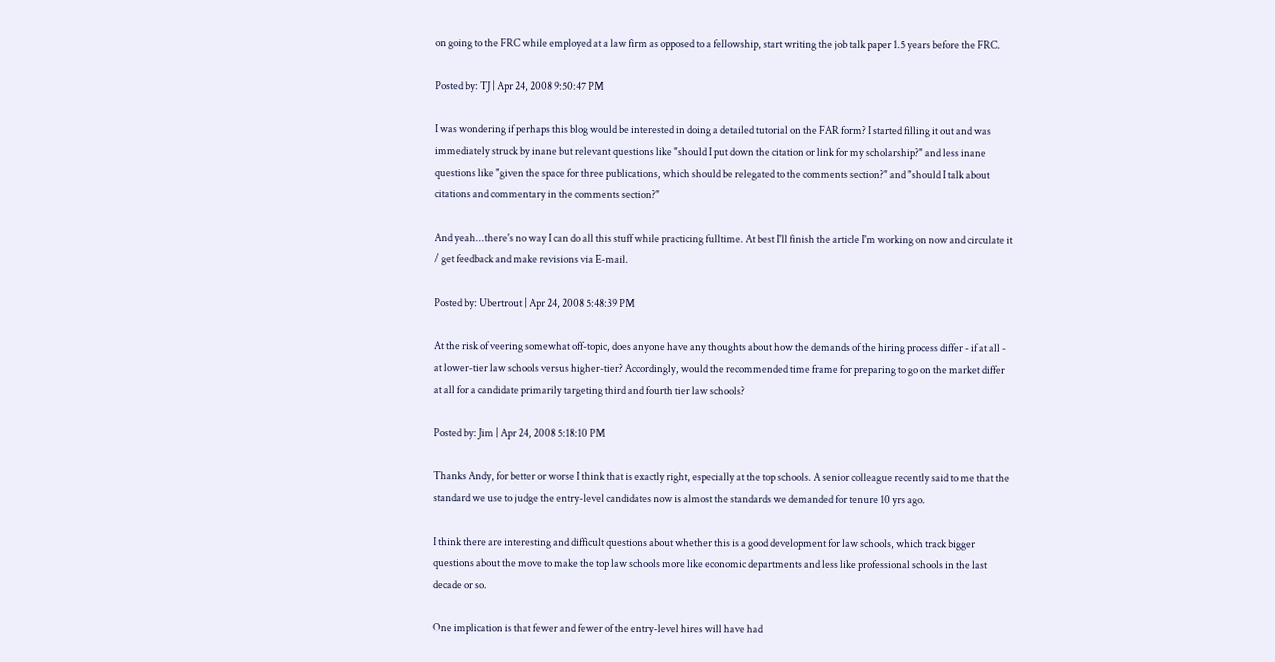on going to the FRC while employed at a law firm as opposed to a fellowship, start writing the job talk paper 1.5 years before the FRC.

Posted by: TJ | Apr 24, 2008 9:50:47 PM

I was wondering if perhaps this blog would be interested in doing a detailed tutorial on the FAR form? I started filling it out and was immediately struck by inane but relevant questions like "should I put down the citation or link for my scholarship?" and less inane questions like "given the space for three publications, which should be relegated to the comments section?" and "should I talk about citations and commentary in the comments section?"

And yeah...there's no way I can do all this stuff while practicing fulltime. At best I'll finish the article I'm working on now and circulate it / get feedback and make revisions via E-mail.

Posted by: Ubertrout | Apr 24, 2008 5:48:39 PM

At the risk of veering somewhat off-topic, does anyone have any thoughts about how the demands of the hiring process differ - if at all - at lower-tier law schools versus higher-tier? Accordingly, would the recommended time frame for preparing to go on the market differ at all for a candidate primarily targeting third and fourth tier law schools?

Posted by: Jim | Apr 24, 2008 5:18:10 PM

Thanks Andy, for better or worse I think that is exactly right, especially at the top schools. A senior colleague recently said to me that the standard we use to judge the entry-level candidates now is almost the standards we demanded for tenure 10 yrs ago.

I think there are interesting and difficult questions about whether this is a good development for law schools, which track bigger questions about the move to make the top law schools more like economic departments and less like professional schools in the last decade or so.

One implication is that fewer and fewer of the entry-level hires will have had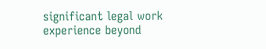significant legal work experience beyond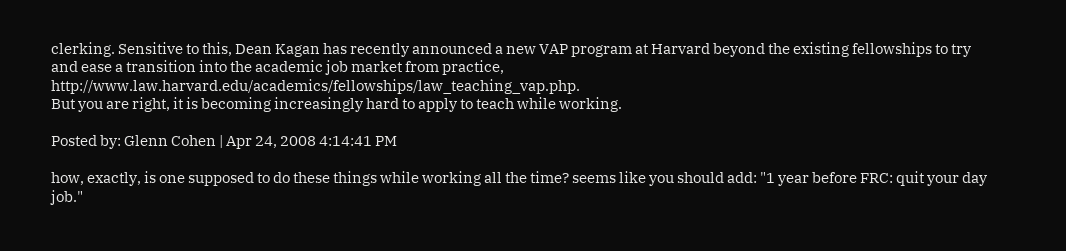clerking. Sensitive to this, Dean Kagan has recently announced a new VAP program at Harvard beyond the existing fellowships to try and ease a transition into the academic job market from practice, http://www.law.harvard.edu/academics/fellowships/law_teaching_vap.php.
But you are right, it is becoming increasingly hard to apply to teach while working.

Posted by: Glenn Cohen | Apr 24, 2008 4:14:41 PM

how, exactly, is one supposed to do these things while working all the time? seems like you should add: "1 year before FRC: quit your day job."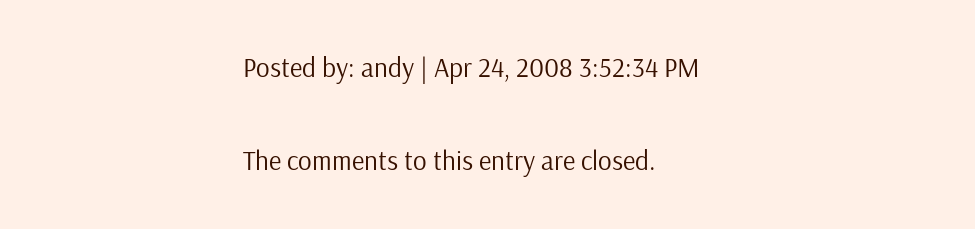Posted by: andy | Apr 24, 2008 3:52:34 PM

The comments to this entry are closed.